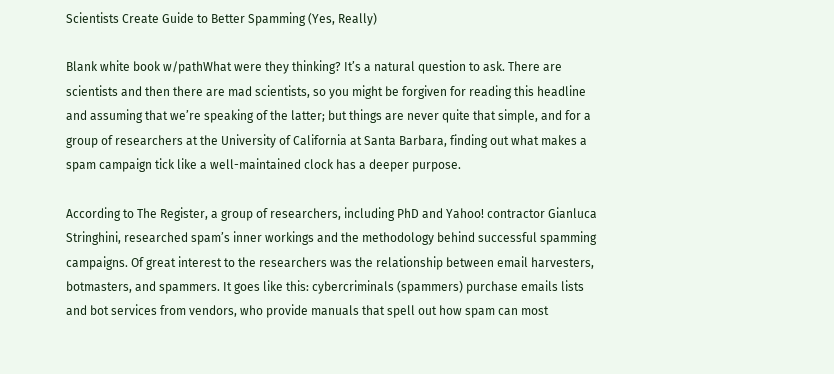Scientists Create Guide to Better Spamming (Yes, Really)

Blank white book w/pathWhat were they thinking? It’s a natural question to ask. There are scientists and then there are mad scientists, so you might be forgiven for reading this headline and assuming that we’re speaking of the latter; but things are never quite that simple, and for a group of researchers at the University of California at Santa Barbara, finding out what makes a spam campaign tick like a well-maintained clock has a deeper purpose.

According to The Register, a group of researchers, including PhD and Yahoo! contractor Gianluca Stringhini, researched spam’s inner workings and the methodology behind successful spamming campaigns. Of great interest to the researchers was the relationship between email harvesters, botmasters, and spammers. It goes like this: cybercriminals (spammers) purchase emails lists and bot services from vendors, who provide manuals that spell out how spam can most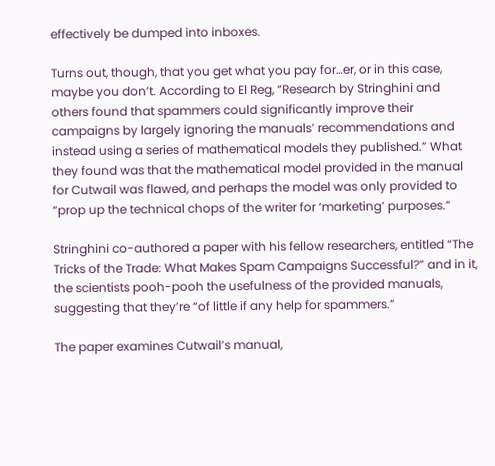effectively be dumped into inboxes.

Turns out, though, that you get what you pay for…er, or in this case, maybe you don’t. According to El Reg, “Research by Stringhini and others found that spammers could significantly improve their campaigns by largely ignoring the manuals’ recommendations and instead using a series of mathematical models they published.” What they found was that the mathematical model provided in the manual for Cutwail was flawed, and perhaps the model was only provided to “prop up the technical chops of the writer for ‘marketing’ purposes.”

Stringhini co-authored a paper with his fellow researchers, entitled “The Tricks of the Trade: What Makes Spam Campaigns Successful?” and in it, the scientists pooh-pooh the usefulness of the provided manuals, suggesting that they’re “of little if any help for spammers.”

The paper examines Cutwail’s manual,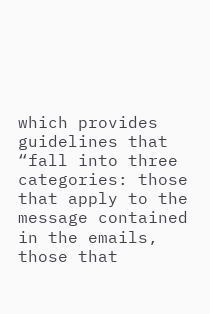which provides guidelines that “fall into three categories: those that apply to the message contained in the emails, those that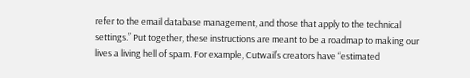refer to the email database management, and those that apply to the technical settings.” Put together, these instructions are meant to be a roadmap to making our lives a living hell of spam. For example, Cutwail’s creators have “estimated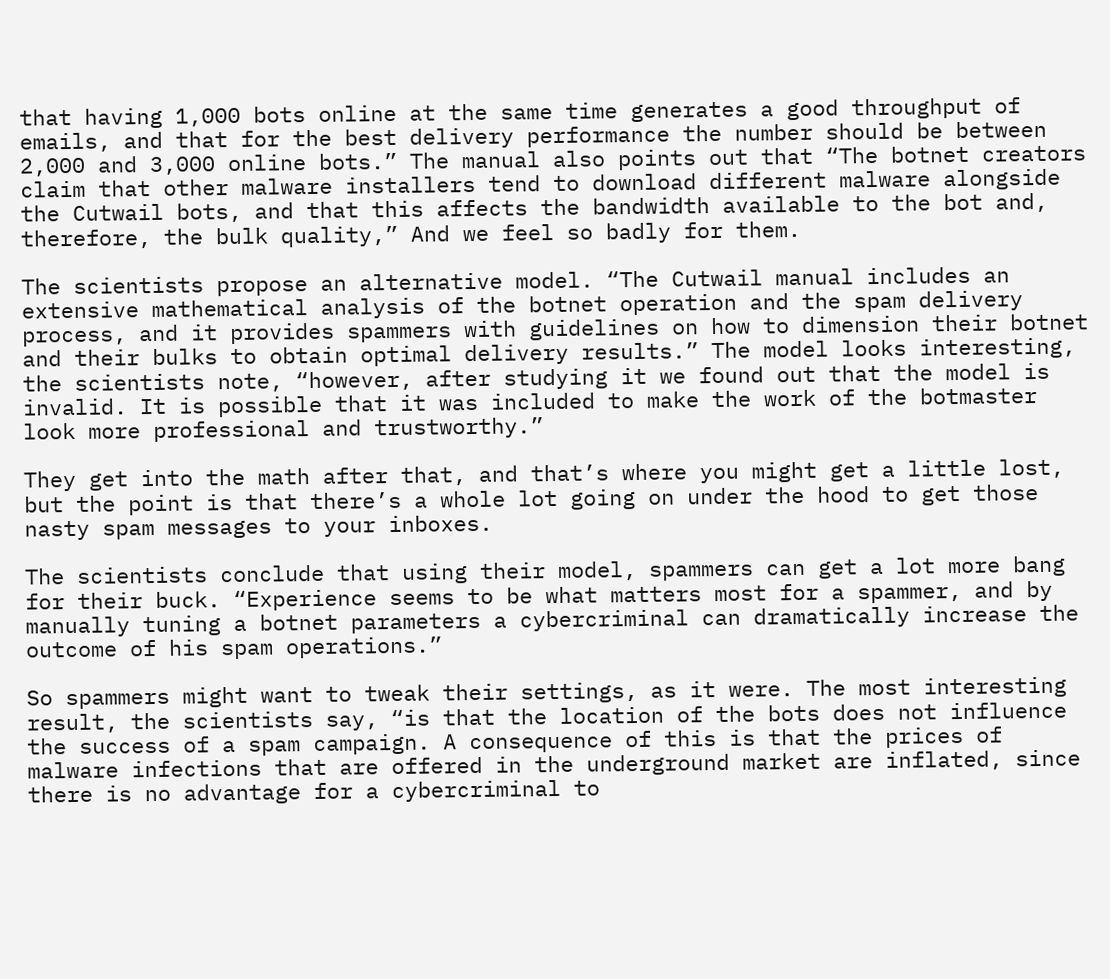that having 1,000 bots online at the same time generates a good throughput of emails, and that for the best delivery performance the number should be between 2,000 and 3,000 online bots.” The manual also points out that “The botnet creators claim that other malware installers tend to download different malware alongside the Cutwail bots, and that this affects the bandwidth available to the bot and, therefore, the bulk quality,” And we feel so badly for them.

The scientists propose an alternative model. “The Cutwail manual includes an extensive mathematical analysis of the botnet operation and the spam delivery process, and it provides spammers with guidelines on how to dimension their botnet and their bulks to obtain optimal delivery results.” The model looks interesting, the scientists note, “however, after studying it we found out that the model is invalid. It is possible that it was included to make the work of the botmaster look more professional and trustworthy.”

They get into the math after that, and that’s where you might get a little lost, but the point is that there’s a whole lot going on under the hood to get those nasty spam messages to your inboxes.

The scientists conclude that using their model, spammers can get a lot more bang for their buck. “Experience seems to be what matters most for a spammer, and by manually tuning a botnet parameters a cybercriminal can dramatically increase the outcome of his spam operations.”

So spammers might want to tweak their settings, as it were. The most interesting result, the scientists say, “is that the location of the bots does not influence the success of a spam campaign. A consequence of this is that the prices of malware infections that are offered in the underground market are inflated, since there is no advantage for a cybercriminal to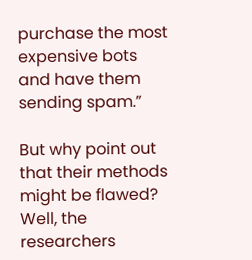purchase the most expensive bots and have them sending spam.”

But why point out that their methods might be flawed? Well, the researchers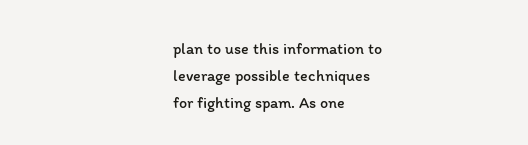plan to use this information to leverage possible techniques for fighting spam. As one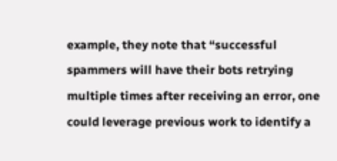example, they note that “successful spammers will have their bots retrying multiple times after receiving an error, one could leverage previous work to identify a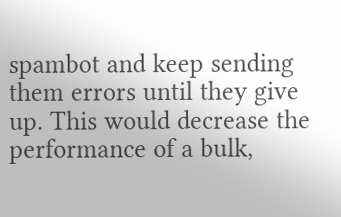spambot and keep sending them errors until they give up. This would decrease the performance of a bulk,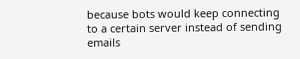because bots would keep connecting to a certain server instead of sending emails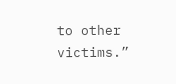to other victims.”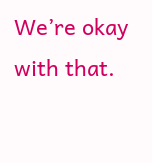We’re okay with that.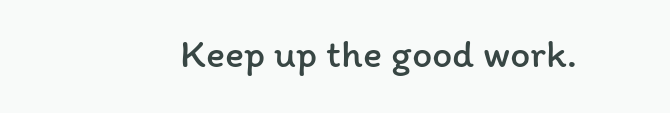Keep up the good work.